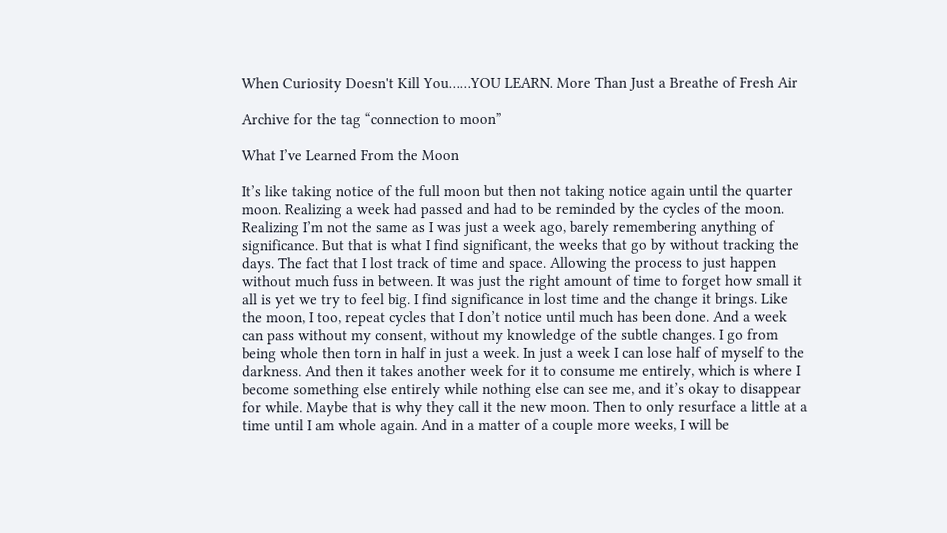When Curiosity Doesn't Kill You……YOU LEARN. More Than Just a Breathe of Fresh Air

Archive for the tag “connection to moon”

What I’ve Learned From the Moon

It’s like taking notice of the full moon but then not taking notice again until the quarter moon. Realizing a week had passed and had to be reminded by the cycles of the moon. Realizing I’m not the same as I was just a week ago, barely remembering anything of significance. But that is what I find significant, the weeks that go by without tracking the days. The fact that I lost track of time and space. Allowing the process to just happen without much fuss in between. It was just the right amount of time to forget how small it all is yet we try to feel big. I find significance in lost time and the change it brings. Like the moon, I too, repeat cycles that I don’t notice until much has been done. And a week can pass without my consent, without my knowledge of the subtle changes. I go from being whole then torn in half in just a week. In just a week I can lose half of myself to the darkness. And then it takes another week for it to consume me entirely, which is where I become something else entirely while nothing else can see me, and it’s okay to disappear for while. Maybe that is why they call it the new moon. Then to only resurface a little at a time until I am whole again. And in a matter of a couple more weeks, I will be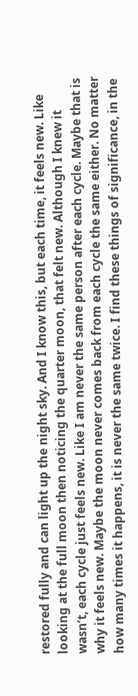restored fully and can light up the night sky. And I know this, but each time, it feels new. Like looking at the full moon then noticing the quarter moon, that felt new. Although I knew it wasn’t, each cycle just feels new. Like I am never the same person after each cycle. Maybe that is why it feels new. Maybe the moon never comes back from each cycle the same either. No matter how many times it happens, it is never the same twice. I find these things of significance, in the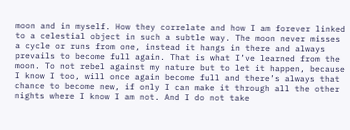moon and in myself. How they correlate and how I am forever linked to a celestial object in such a subtle way. The moon never misses a cycle or runs from one, instead it hangs in there and always prevails to become full again. That is what I’ve learned from the moon. To not rebel against my nature but to let it happen, because I know I too, will once again become full and there’s always that chance to become new, if only I can make it through all the other nights where I know I am not. And I do not take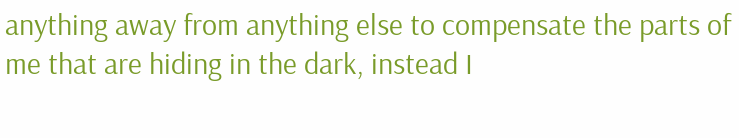anything away from anything else to compensate the parts of me that are hiding in the dark, instead I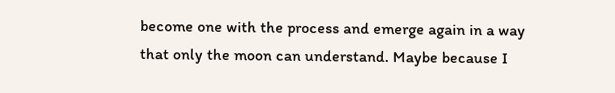become one with the process and emerge again in a way that only the moon can understand. Maybe because I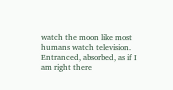watch the moon like most humans watch television. Entranced, absorbed, as if I am right there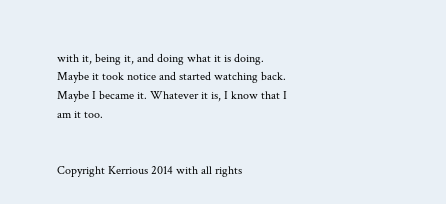with it, being it, and doing what it is doing. Maybe it took notice and started watching back. Maybe I became it. Whatever it is, I know that I am it too.


Copyright Kerrious 2014 with all rights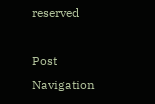reserved

Post Navigation